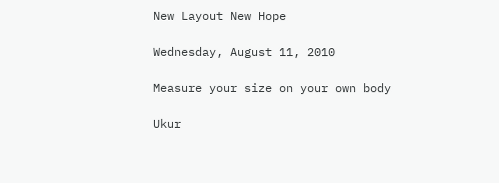New Layout New Hope

Wednesday, August 11, 2010

Measure your size on your own body

Ukur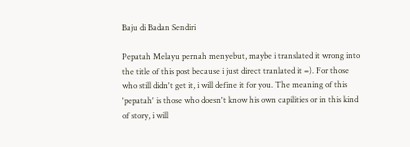Baju di Badan Sendiri

Pepatah Melayu pernah menyebut, maybe i translated it wrong into the title of this post because i just direct tranlated it =). For those who still didn't get it, i will define it for you. The meaning of this 'pepatah' is those who doesn't know his own capilities or in this kind of story, i will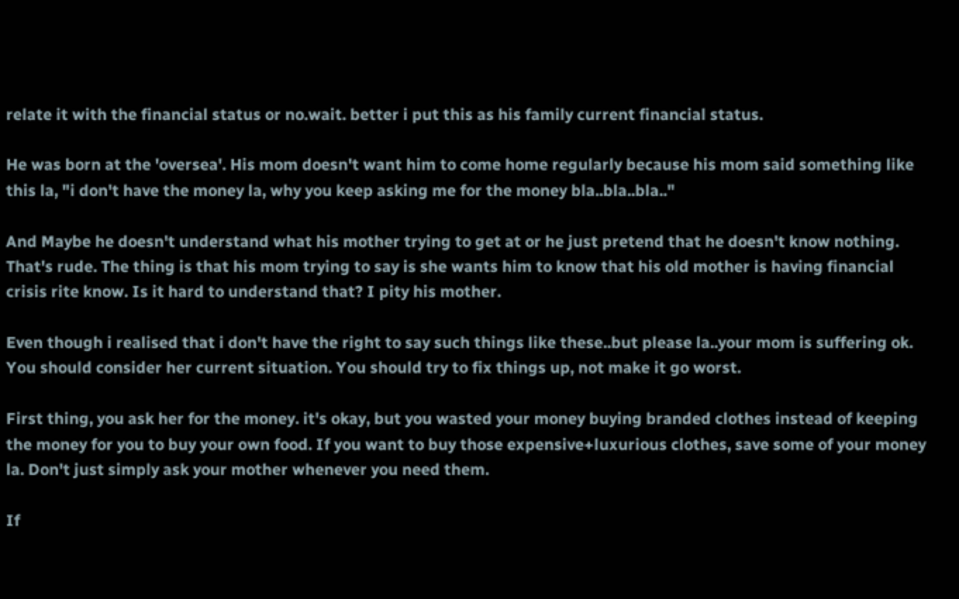relate it with the financial status or no.wait. better i put this as his family current financial status.

He was born at the 'oversea'. His mom doesn't want him to come home regularly because his mom said something like this la, "i don't have the money la, why you keep asking me for the money bla..bla..bla.."

And Maybe he doesn't understand what his mother trying to get at or he just pretend that he doesn't know nothing. That's rude. The thing is that his mom trying to say is she wants him to know that his old mother is having financial crisis rite know. Is it hard to understand that? I pity his mother.

Even though i realised that i don't have the right to say such things like these..but please la..your mom is suffering ok. You should consider her current situation. You should try to fix things up, not make it go worst.

First thing, you ask her for the money. it's okay, but you wasted your money buying branded clothes instead of keeping the money for you to buy your own food. If you want to buy those expensive+luxurious clothes, save some of your money la. Don't just simply ask your mother whenever you need them.

If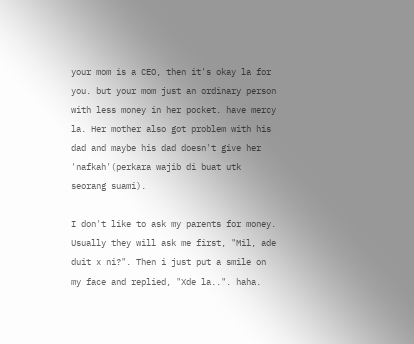your mom is a CEO, then it's okay la for you. but your mom just an ordinary person with less money in her pocket. have mercy la. Her mother also got problem with his dad and maybe his dad doesn't give her 'nafkah'(perkara wajib di buat utk seorang suami).

I don't like to ask my parents for money. Usually they will ask me first, "Mil, ade duit x ni?". Then i just put a smile on my face and replied, "Xde la..". haha.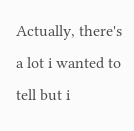Actually, there's a lot i wanted to tell but i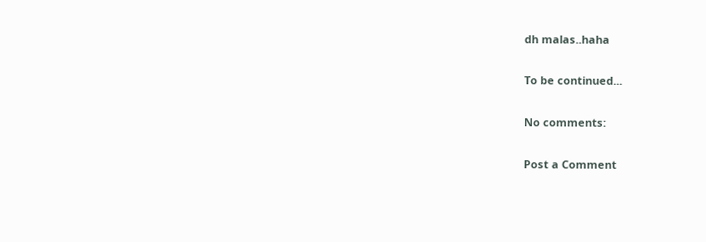dh malas..haha

To be continued...

No comments:

Post a Comment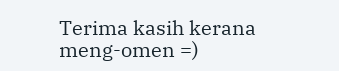Terima kasih kerana meng-omen =)